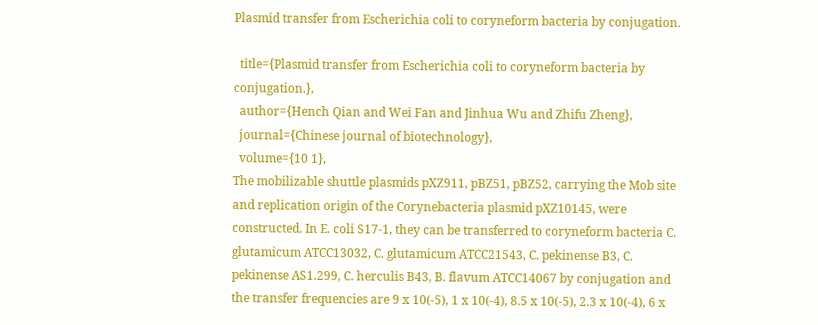Plasmid transfer from Escherichia coli to coryneform bacteria by conjugation.

  title={Plasmid transfer from Escherichia coli to coryneform bacteria by conjugation.},
  author={Hench Qian and Wei Fan and Jinhua Wu and Zhifu Zheng},
  journal={Chinese journal of biotechnology},
  volume={10 1},
The mobilizable shuttle plasmids pXZ911, pBZ51, pBZ52, carrying the Mob site and replication origin of the Corynebacteria plasmid pXZ10145, were constructed. In E. coli S17-1, they can be transferred to coryneform bacteria C. glutamicum ATCC13032, C. glutamicum ATCC21543, C. pekinense B3, C. pekinense AS1.299, C. herculis B43, B. flavum ATCC14067 by conjugation and the transfer frequencies are 9 x 10(-5), 1 x 10(-4), 8.5 x 10(-5), 2.3 x 10(-4), 6 x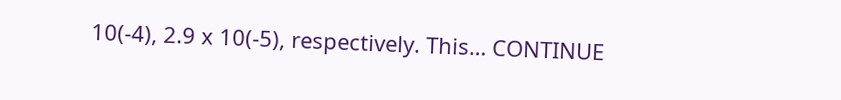10(-4), 2.9 x 10(-5), respectively. This… CONTINUE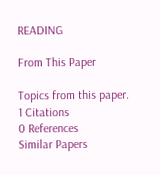READING

From This Paper

Topics from this paper.
1 Citations
0 References
Similar Papers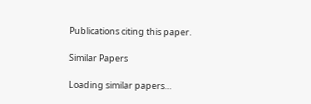Publications citing this paper.

Similar Papers

Loading similar papers…